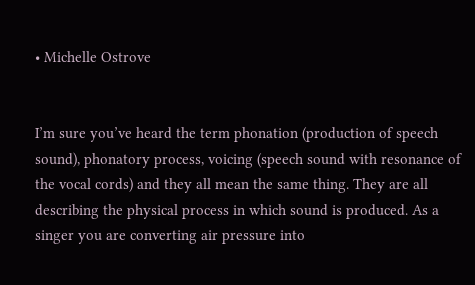• Michelle Ostrove


I’m sure you’ve heard the term phonation (production of speech sound), phonatory process, voicing (speech sound with resonance of the vocal cords) and they all mean the same thing. They are all describing the physical process in which sound is produced. As a singer you are converting air pressure into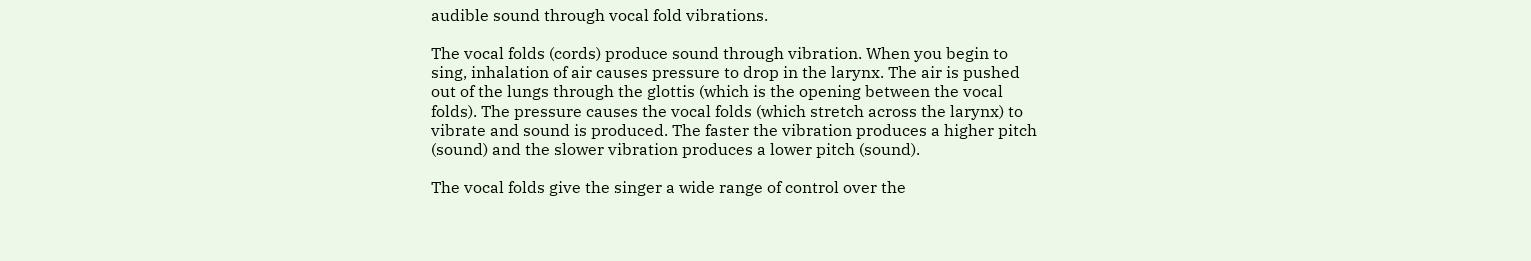audible sound through vocal fold vibrations.

The vocal folds (cords) produce sound through vibration. When you begin to sing, inhalation of air causes pressure to drop in the larynx. The air is pushed out of the lungs through the glottis (which is the opening between the vocal folds). The pressure causes the vocal folds (which stretch across the larynx) to vibrate and sound is produced. The faster the vibration produces a higher pitch (sound) and the slower vibration produces a lower pitch (sound).

The vocal folds give the singer a wide range of control over the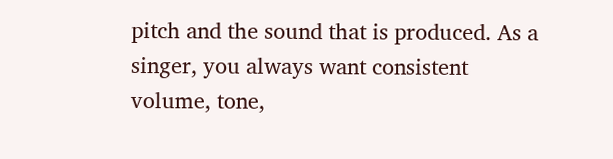pitch and the sound that is produced. As a singer, you always want consistent volume, tone,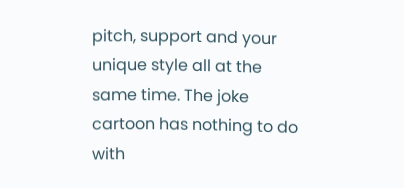pitch, support and your unique style all at the same time. The joke cartoon has nothing to do with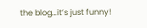the blog…it’s just funny!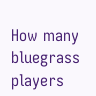How many bluegrass players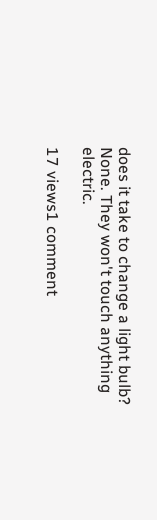does it take to change a light bulb? None. They won't touch anything electric.

17 views1 comment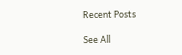Recent Posts

See All